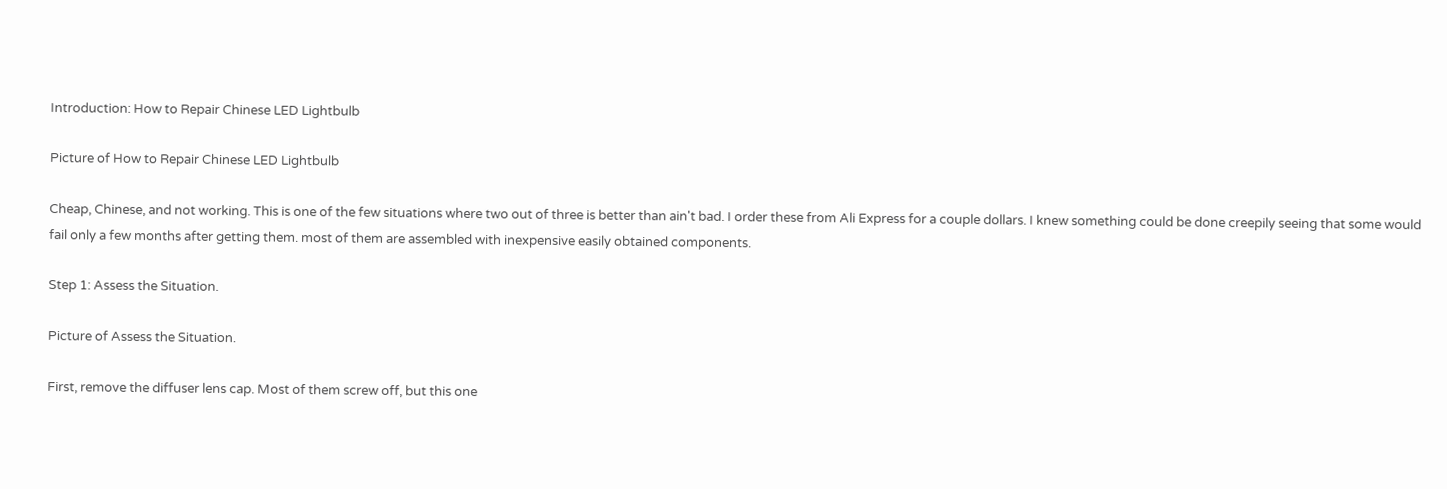Introduction: How to Repair Chinese LED Lightbulb

Picture of How to Repair Chinese LED Lightbulb

Cheap, Chinese, and not working. This is one of the few situations where two out of three is better than ain't bad. I order these from Ali Express for a couple dollars. I knew something could be done creepily seeing that some would fail only a few months after getting them. most of them are assembled with inexpensive easily obtained components.

Step 1: Assess the Situation.

Picture of Assess the Situation.

First, remove the diffuser lens cap. Most of them screw off, but this one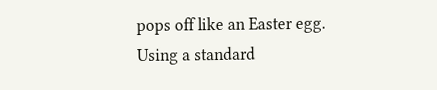pops off like an Easter egg. Using a standard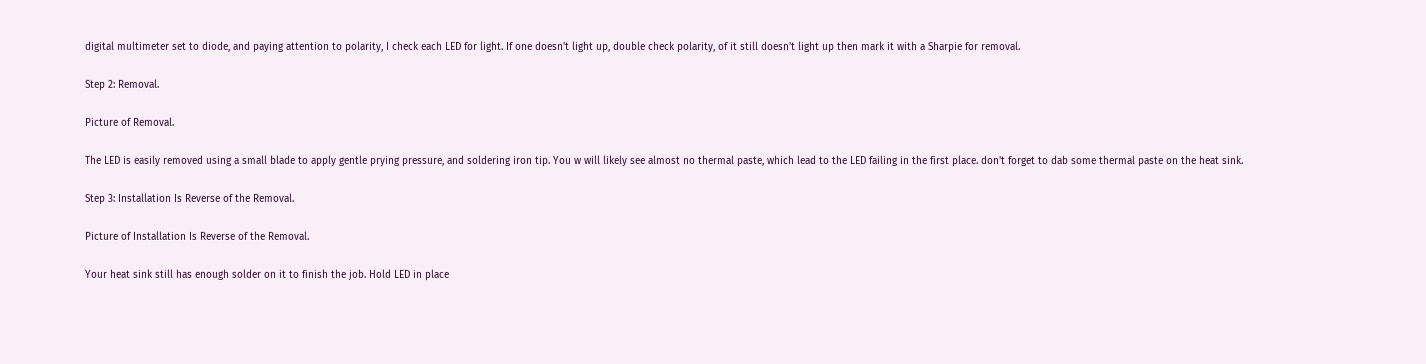digital multimeter set to diode, and paying attention to polarity, I check each LED for light. If one doesn't light up, double check polarity, of it still doesn't light up then mark it with a Sharpie for removal.

Step 2: Removal.

Picture of Removal.

The LED is easily removed using a small blade to apply gentle prying pressure, and soldering iron tip. You w will likely see almost no thermal paste, which lead to the LED failing in the first place. don't forget to dab some thermal paste on the heat sink.

Step 3: Installation Is Reverse of the Removal.

Picture of Installation Is Reverse of the Removal.

Your heat sink still has enough solder on it to finish the job. Hold LED in place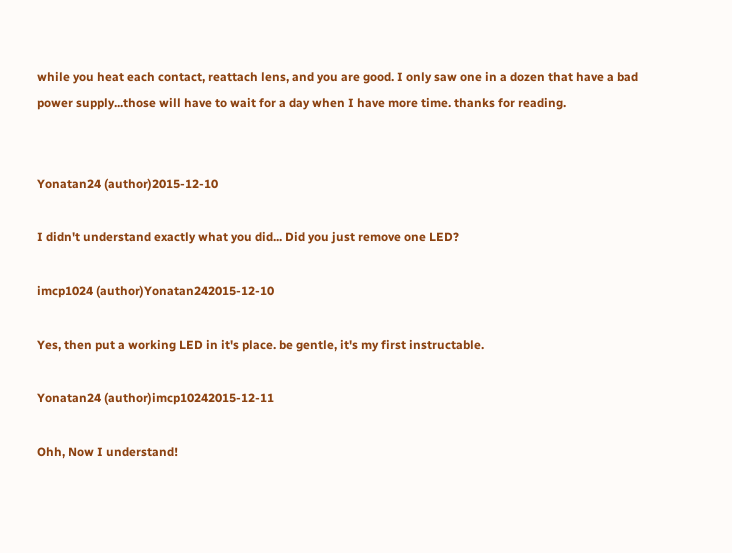while you heat each contact, reattach lens, and you are good. I only saw one in a dozen that have a bad power supply...those will have to wait for a day when I have more time. thanks for reading.


Yonatan24 (author)2015-12-10

I didn't understand exactly what you did... Did you just remove one LED?

imcp1024 (author)Yonatan242015-12-10

Yes, then put a working LED in it's place. be gentle, it's my first instructable.

Yonatan24 (author)imcp10242015-12-11

Ohh, Now I understand!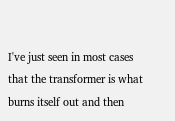I've just seen in most cases that the transformer is what burns itself out and then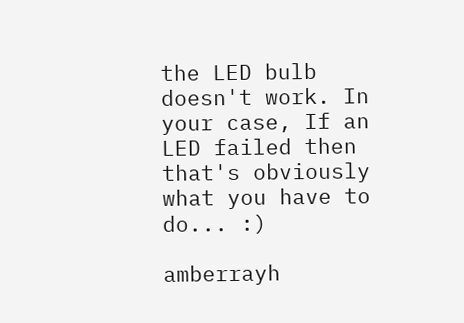the LED bulb doesn't work. In your case, If an LED failed then that's obviously what you have to do... :)

amberrayh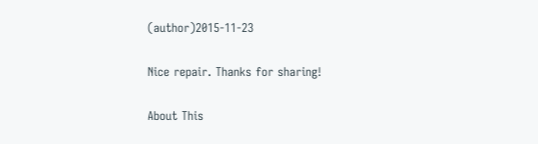(author)2015-11-23

Nice repair. Thanks for sharing!

About This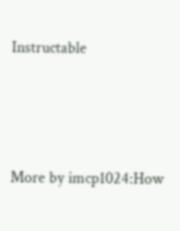Instructable




More by imcp1024:How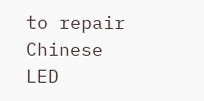to repair Chinese LED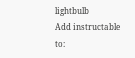lightbulb
Add instructable to: